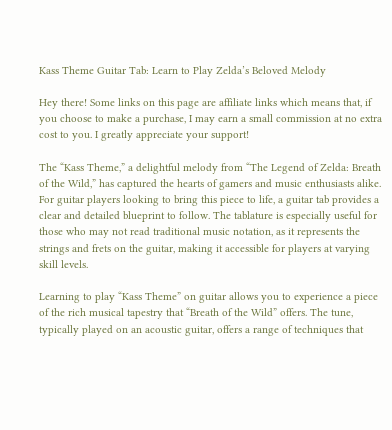Kass Theme Guitar Tab: Learn to Play Zelda’s Beloved Melody

Hey there! Some links on this page are affiliate links which means that, if you choose to make a purchase, I may earn a small commission at no extra cost to you. I greatly appreciate your support!

The “Kass Theme,” a delightful melody from “The Legend of Zelda: Breath of the Wild,” has captured the hearts of gamers and music enthusiasts alike. For guitar players looking to bring this piece to life, a guitar tab provides a clear and detailed blueprint to follow. The tablature is especially useful for those who may not read traditional music notation, as it represents the strings and frets on the guitar, making it accessible for players at varying skill levels.

Learning to play “Kass Theme” on guitar allows you to experience a piece of the rich musical tapestry that “Breath of the Wild” offers. The tune, typically played on an acoustic guitar, offers a range of techniques that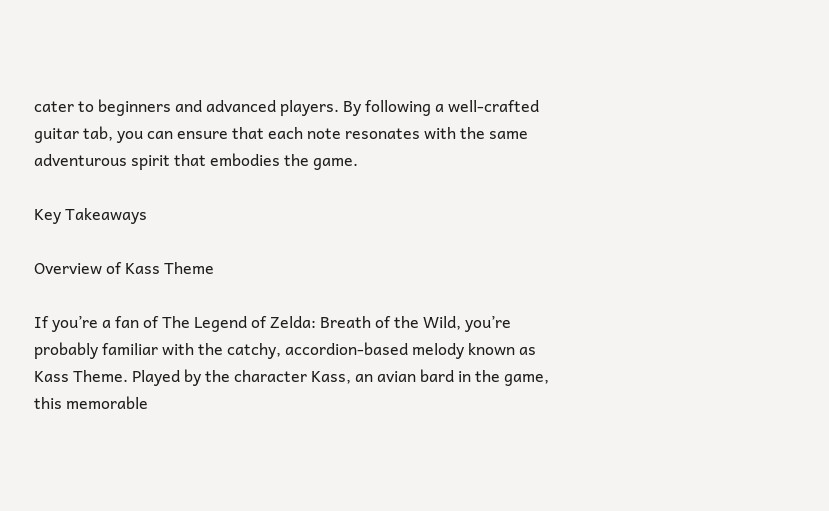cater to beginners and advanced players. By following a well-crafted guitar tab, you can ensure that each note resonates with the same adventurous spirit that embodies the game.

Key Takeaways

Overview of Kass Theme

If you’re a fan of The Legend of Zelda: Breath of the Wild, you’re probably familiar with the catchy, accordion-based melody known as Kass Theme. Played by the character Kass, an avian bard in the game, this memorable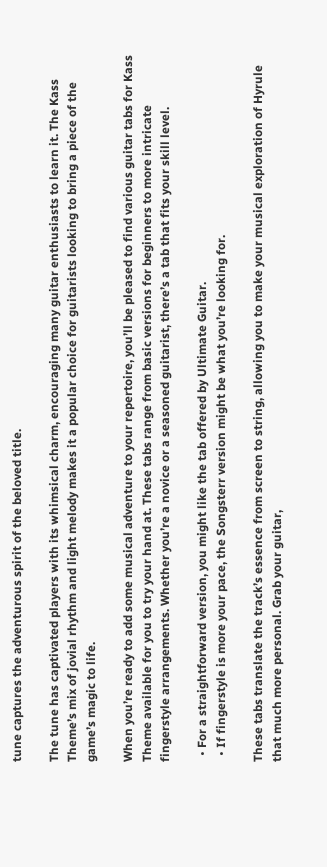tune captures the adventurous spirit of the beloved title.

The tune has captivated players with its whimsical charm, encouraging many guitar enthusiasts to learn it. The Kass Theme’s mix of jovial rhythm and light melody makes it a popular choice for guitarists looking to bring a piece of the game’s magic to life.

When you’re ready to add some musical adventure to your repertoire, you’ll be pleased to find various guitar tabs for Kass Theme available for you to try your hand at. These tabs range from basic versions for beginners to more intricate fingerstyle arrangements. Whether you’re a novice or a seasoned guitarist, there’s a tab that fits your skill level.

  • For a straightforward version, you might like the tab offered by Ultimate Guitar.
  • If fingerstyle is more your pace, the Songsterr version might be what you’re looking for.

These tabs translate the track’s essence from screen to string, allowing you to make your musical exploration of Hyrule that much more personal. Grab your guitar,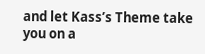and let Kass’s Theme take you on a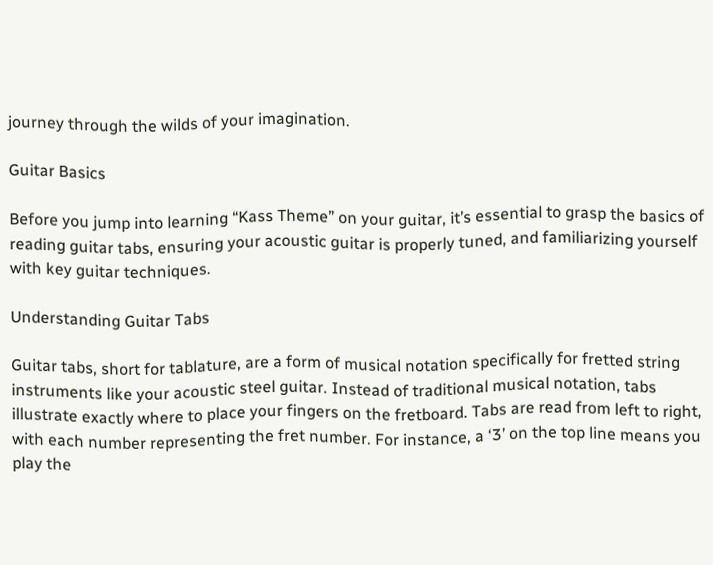journey through the wilds of your imagination.

Guitar Basics

Before you jump into learning “Kass Theme” on your guitar, it’s essential to grasp the basics of reading guitar tabs, ensuring your acoustic guitar is properly tuned, and familiarizing yourself with key guitar techniques.

Understanding Guitar Tabs

Guitar tabs, short for tablature, are a form of musical notation specifically for fretted string instruments like your acoustic steel guitar. Instead of traditional musical notation, tabs illustrate exactly where to place your fingers on the fretboard. Tabs are read from left to right, with each number representing the fret number. For instance, a ‘3’ on the top line means you play the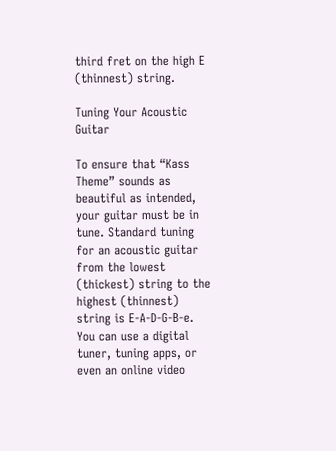third fret on the high E (thinnest) string.

Tuning Your Acoustic Guitar

To ensure that “Kass Theme” sounds as beautiful as intended, your guitar must be in tune. Standard tuning for an acoustic guitar from the lowest (thickest) string to the highest (thinnest) string is E-A-D-G-B-e. You can use a digital tuner, tuning apps, or even an online video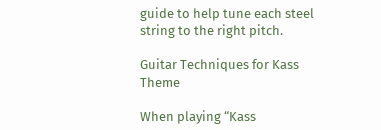guide to help tune each steel string to the right pitch.

Guitar Techniques for Kass Theme

When playing “Kass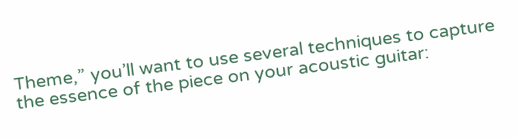Theme,” you’ll want to use several techniques to capture the essence of the piece on your acoustic guitar: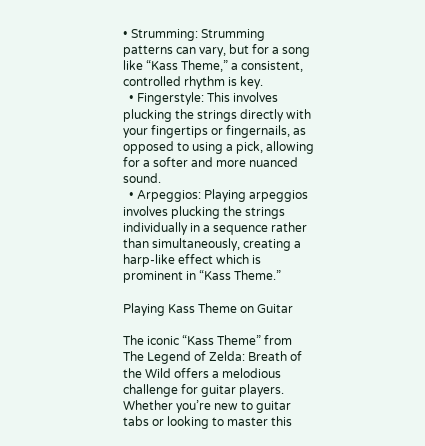• Strumming: Strumming patterns can vary, but for a song like “Kass Theme,” a consistent, controlled rhythm is key.
  • Fingerstyle: This involves plucking the strings directly with your fingertips or fingernails, as opposed to using a pick, allowing for a softer and more nuanced sound.
  • Arpeggios: Playing arpeggios involves plucking the strings individually in a sequence rather than simultaneously, creating a harp-like effect which is prominent in “Kass Theme.”

Playing Kass Theme on Guitar

The iconic “Kass Theme” from The Legend of Zelda: Breath of the Wild offers a melodious challenge for guitar players. Whether you’re new to guitar tabs or looking to master this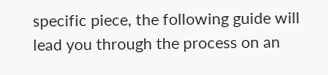specific piece, the following guide will lead you through the process on an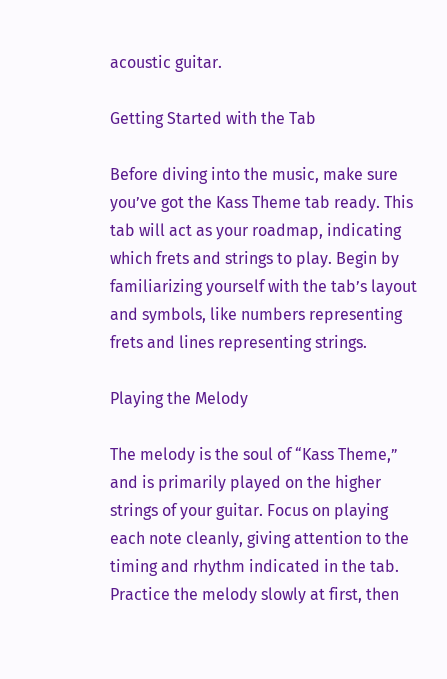acoustic guitar.

Getting Started with the Tab

Before diving into the music, make sure you’ve got the Kass Theme tab ready. This tab will act as your roadmap, indicating which frets and strings to play. Begin by familiarizing yourself with the tab’s layout and symbols, like numbers representing frets and lines representing strings.

Playing the Melody

The melody is the soul of “Kass Theme,” and is primarily played on the higher strings of your guitar. Focus on playing each note cleanly, giving attention to the timing and rhythm indicated in the tab. Practice the melody slowly at first, then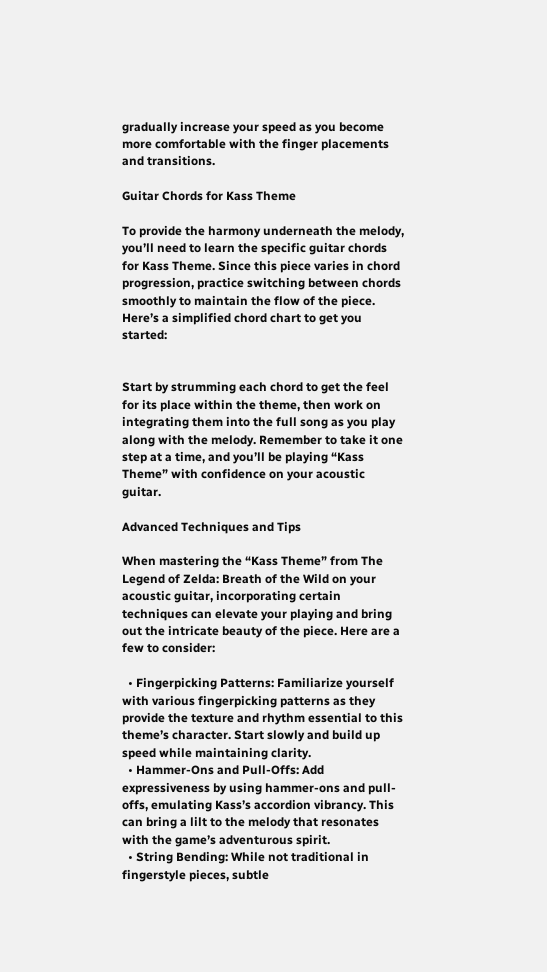gradually increase your speed as you become more comfortable with the finger placements and transitions.

Guitar Chords for Kass Theme

To provide the harmony underneath the melody, you’ll need to learn the specific guitar chords for Kass Theme. Since this piece varies in chord progression, practice switching between chords smoothly to maintain the flow of the piece. Here’s a simplified chord chart to get you started:


Start by strumming each chord to get the feel for its place within the theme, then work on integrating them into the full song as you play along with the melody. Remember to take it one step at a time, and you’ll be playing “Kass Theme” with confidence on your acoustic guitar.

Advanced Techniques and Tips

When mastering the “Kass Theme” from The Legend of Zelda: Breath of the Wild on your acoustic guitar, incorporating certain techniques can elevate your playing and bring out the intricate beauty of the piece. Here are a few to consider:

  • Fingerpicking Patterns: Familiarize yourself with various fingerpicking patterns as they provide the texture and rhythm essential to this theme’s character. Start slowly and build up speed while maintaining clarity.
  • Hammer-Ons and Pull-Offs: Add expressiveness by using hammer-ons and pull-offs, emulating Kass’s accordion vibrancy. This can bring a lilt to the melody that resonates with the game’s adventurous spirit.
  • String Bending: While not traditional in fingerstyle pieces, subtle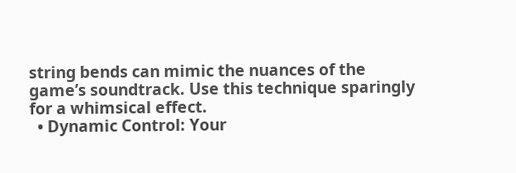string bends can mimic the nuances of the game’s soundtrack. Use this technique sparingly for a whimsical effect.
  • Dynamic Control: Your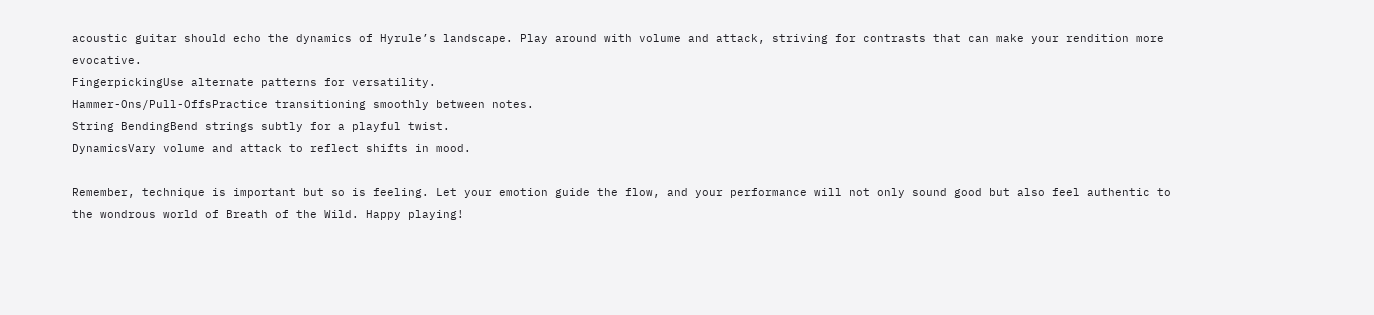acoustic guitar should echo the dynamics of Hyrule’s landscape. Play around with volume and attack, striving for contrasts that can make your rendition more evocative.
FingerpickingUse alternate patterns for versatility.
Hammer-Ons/Pull-OffsPractice transitioning smoothly between notes.
String BendingBend strings subtly for a playful twist.
DynamicsVary volume and attack to reflect shifts in mood.

Remember, technique is important but so is feeling. Let your emotion guide the flow, and your performance will not only sound good but also feel authentic to the wondrous world of Breath of the Wild. Happy playing!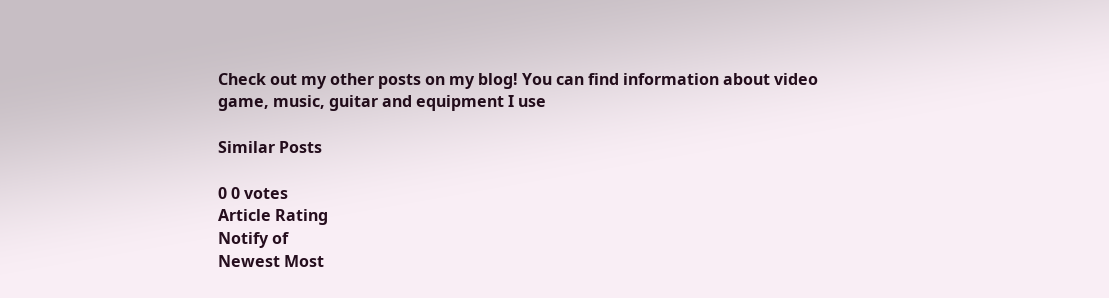Check out my other posts on my blog! You can find information about video game, music, guitar and equipment I use

Similar Posts

0 0 votes
Article Rating
Notify of
Newest Most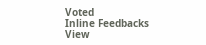Voted
Inline Feedbacks
View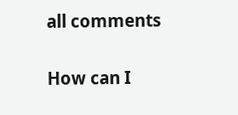all comments

How can I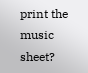print the music sheet?